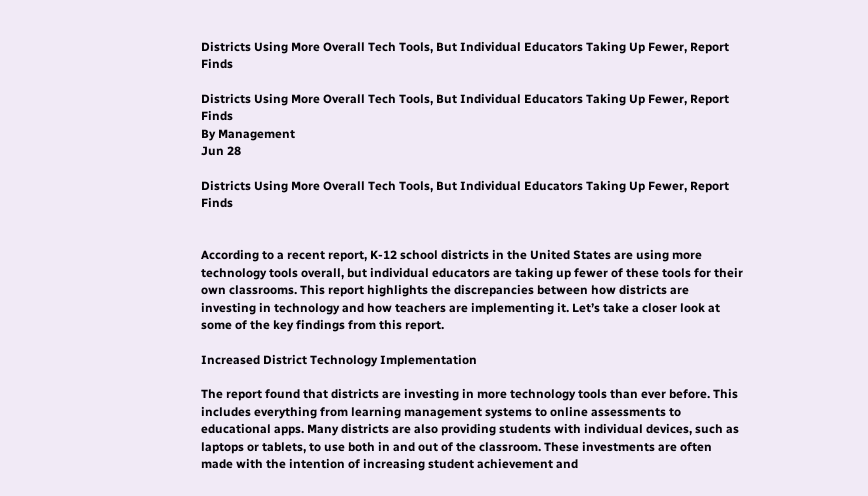Districts Using More Overall Tech Tools, But Individual Educators Taking Up Fewer, Report Finds

Districts Using More Overall Tech Tools, But Individual Educators Taking Up Fewer, Report Finds
By Management
Jun 28

Districts Using More Overall Tech Tools, But Individual Educators Taking Up Fewer, Report Finds


According to a recent report, K-12 school districts in the United States are using more technology tools overall, but individual educators are taking up fewer of these tools for their own classrooms. This report highlights the discrepancies between how districts are investing in technology and how teachers are implementing it. Let’s take a closer look at some of the key findings from this report.

Increased District Technology Implementation

The report found that districts are investing in more technology tools than ever before. This includes everything from learning management systems to online assessments to educational apps. Many districts are also providing students with individual devices, such as laptops or tablets, to use both in and out of the classroom. These investments are often made with the intention of increasing student achievement and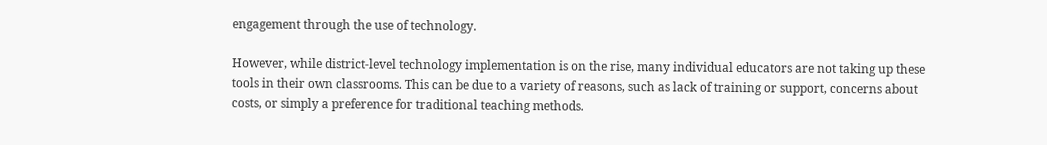engagement through the use of technology.

However, while district-level technology implementation is on the rise, many individual educators are not taking up these tools in their own classrooms. This can be due to a variety of reasons, such as lack of training or support, concerns about costs, or simply a preference for traditional teaching methods.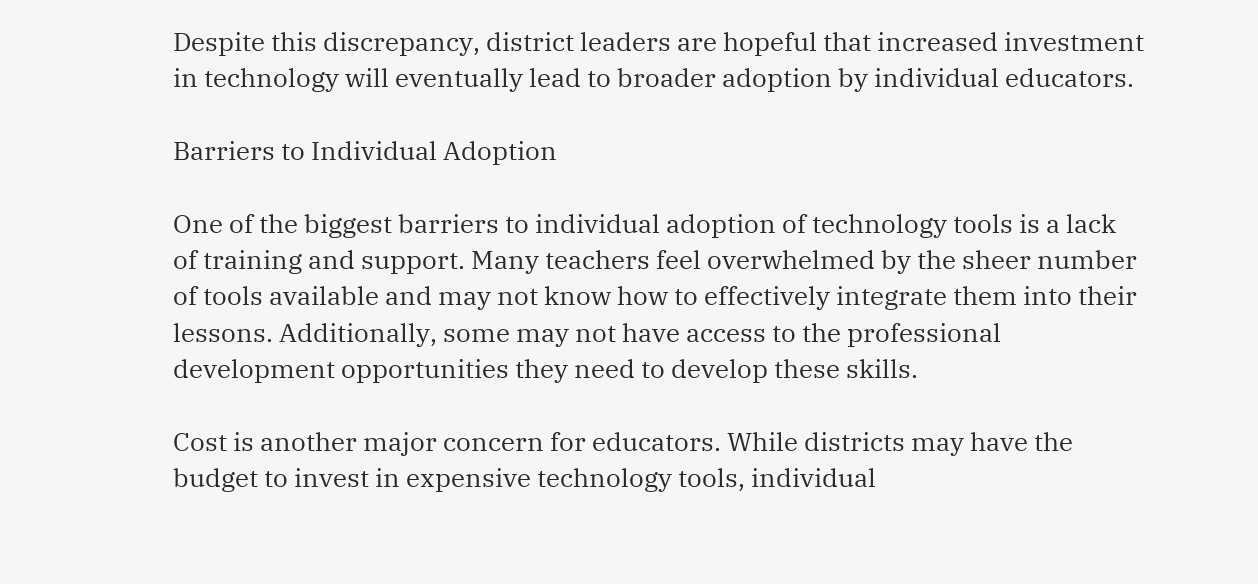Despite this discrepancy, district leaders are hopeful that increased investment in technology will eventually lead to broader adoption by individual educators.

Barriers to Individual Adoption

One of the biggest barriers to individual adoption of technology tools is a lack of training and support. Many teachers feel overwhelmed by the sheer number of tools available and may not know how to effectively integrate them into their lessons. Additionally, some may not have access to the professional development opportunities they need to develop these skills.

Cost is another major concern for educators. While districts may have the budget to invest in expensive technology tools, individual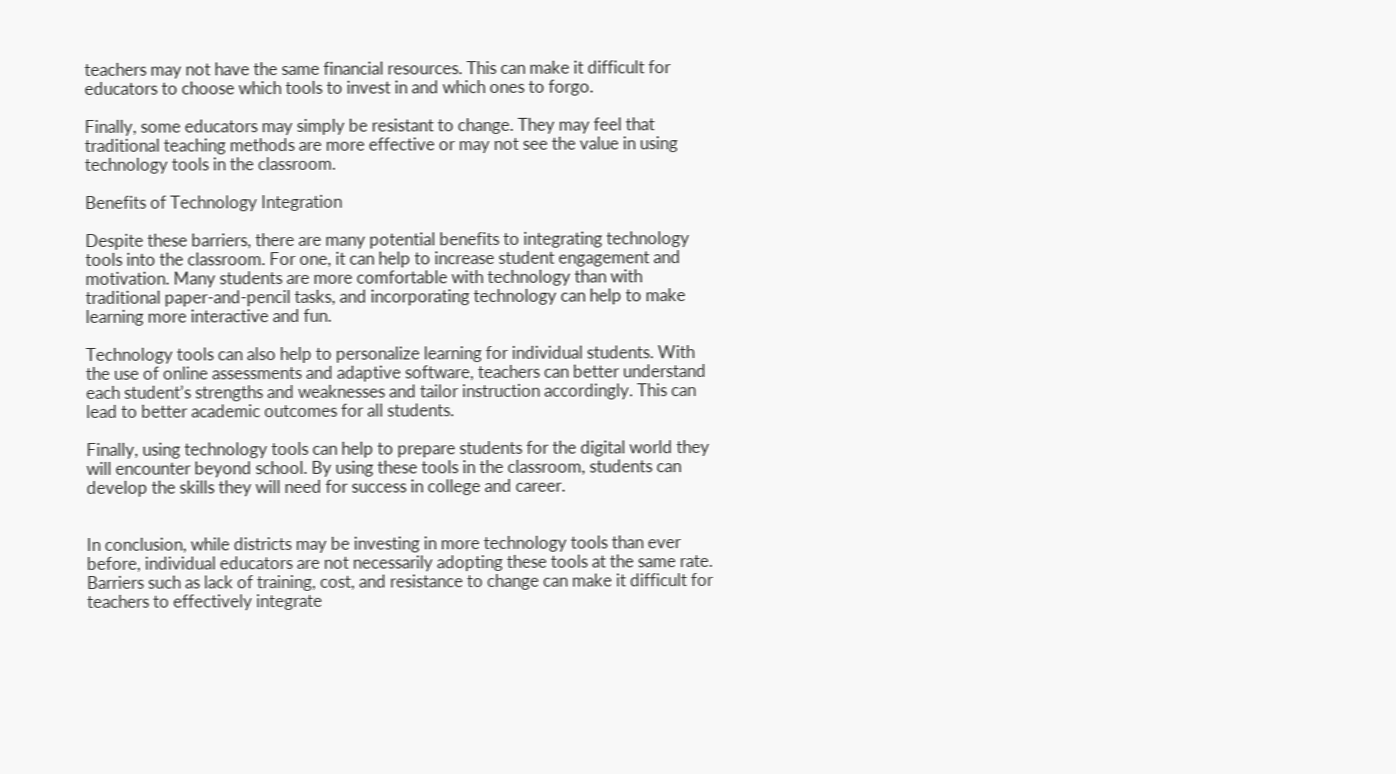teachers may not have the same financial resources. This can make it difficult for educators to choose which tools to invest in and which ones to forgo.

Finally, some educators may simply be resistant to change. They may feel that traditional teaching methods are more effective or may not see the value in using technology tools in the classroom.

Benefits of Technology Integration

Despite these barriers, there are many potential benefits to integrating technology tools into the classroom. For one, it can help to increase student engagement and motivation. Many students are more comfortable with technology than with traditional paper-and-pencil tasks, and incorporating technology can help to make learning more interactive and fun.

Technology tools can also help to personalize learning for individual students. With the use of online assessments and adaptive software, teachers can better understand each student’s strengths and weaknesses and tailor instruction accordingly. This can lead to better academic outcomes for all students.

Finally, using technology tools can help to prepare students for the digital world they will encounter beyond school. By using these tools in the classroom, students can develop the skills they will need for success in college and career.


In conclusion, while districts may be investing in more technology tools than ever before, individual educators are not necessarily adopting these tools at the same rate. Barriers such as lack of training, cost, and resistance to change can make it difficult for teachers to effectively integrate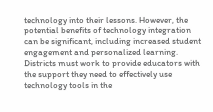technology into their lessons. However, the potential benefits of technology integration can be significant, including increased student engagement and personalized learning. Districts must work to provide educators with the support they need to effectively use technology tools in the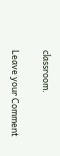classroom.

Leave your Comment